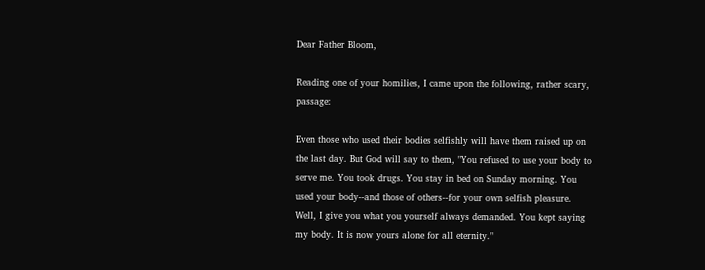Dear Father Bloom,

Reading one of your homilies, I came upon the following, rather scary, passage:

Even those who used their bodies selfishly will have them raised up on the last day. But God will say to them, "You refused to use your body to serve me. You took drugs. You stay in bed on Sunday morning. You used your body--and those of others--for your own selfish pleasure. Well, I give you what you yourself always demanded. You kept saying my body. It is now yours alone for all eternity."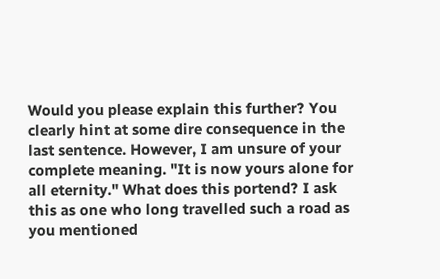Would you please explain this further? You clearly hint at some dire consequence in the last sentence. However, I am unsure of your complete meaning. "It is now yours alone for all eternity." What does this portend? I ask this as one who long travelled such a road as you mentioned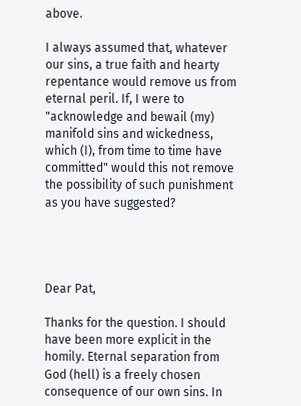above.

I always assumed that, whatever our sins, a true faith and hearty repentance would remove us from eternal peril. If, I were to "acknowledge and bewail (my) manifold sins and wickedness, which (I), from time to time have committed" would this not remove the possibility of such punishment as you have suggested?




Dear Pat,

Thanks for the question. I should have been more explicit in the homily. Eternal separation from God (hell) is a freely chosen consequence of our own sins. In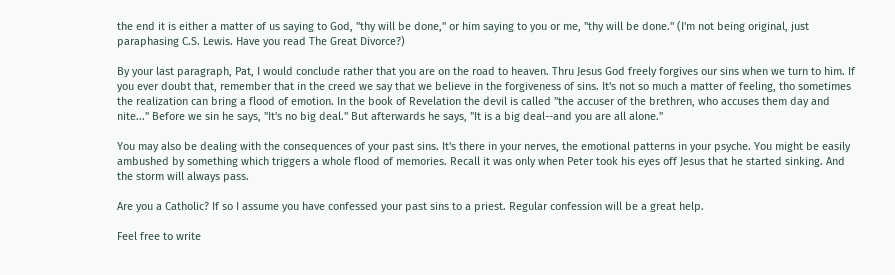the end it is either a matter of us saying to God, "thy will be done," or him saying to you or me, "thy will be done." (I'm not being original, just paraphasing C.S. Lewis. Have you read The Great Divorce?)

By your last paragraph, Pat, I would conclude rather that you are on the road to heaven. Thru Jesus God freely forgives our sins when we turn to him. If you ever doubt that, remember that in the creed we say that we believe in the forgiveness of sins. It's not so much a matter of feeling, tho sometimes the realization can bring a flood of emotion. In the book of Revelation the devil is called "the accuser of the brethren, who accuses them day and nite..." Before we sin he says, "It's no big deal." But afterwards he says, "It is a big deal--and you are all alone."

You may also be dealing with the consequences of your past sins. It's there in your nerves, the emotional patterns in your psyche. You might be easily ambushed by something which triggers a whole flood of memories. Recall it was only when Peter took his eyes off Jesus that he started sinking. And the storm will always pass.

Are you a Catholic? If so I assume you have confessed your past sins to a priest. Regular confession will be a great help.

Feel free to write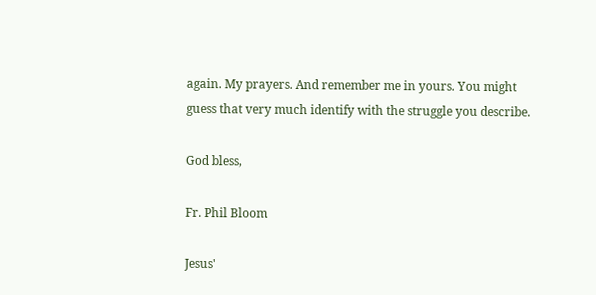again. My prayers. And remember me in yours. You might guess that very much identify with the struggle you describe.

God bless,

Fr. Phil Bloom

Jesus'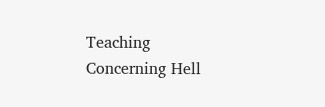Teaching Concerning Hell